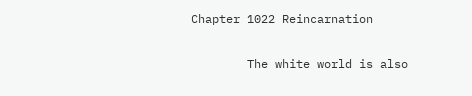Chapter 1022 Reincarnation

        The white world is also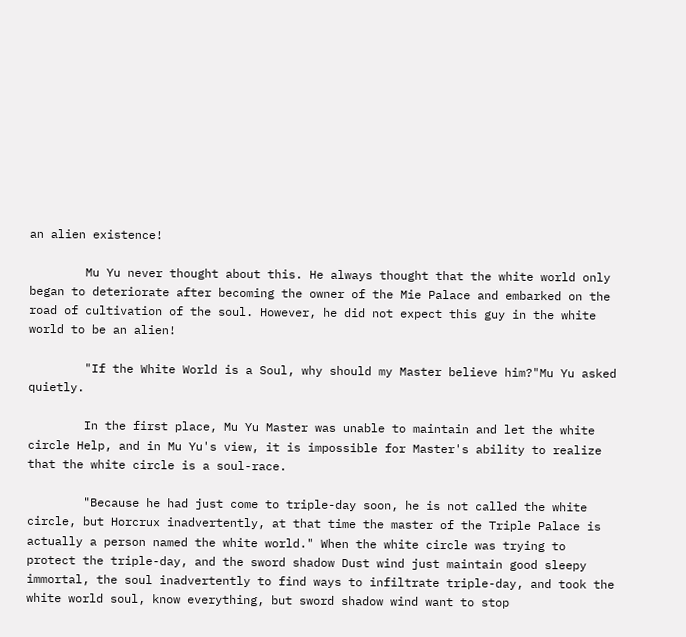an alien existence!

        Mu Yu never thought about this. He always thought that the white world only began to deteriorate after becoming the owner of the Mie Palace and embarked on the road of cultivation of the soul. However, he did not expect this guy in the white world to be an alien!

        "If the White World is a Soul, why should my Master believe him?"Mu Yu asked quietly.

        In the first place, Mu Yu Master was unable to maintain and let the white circle Help, and in Mu Yu's view, it is impossible for Master's ability to realize that the white circle is a soul-race.

        "Because he had just come to triple-day soon, he is not called the white circle, but Horcrux inadvertently, at that time the master of the Triple Palace is actually a person named the white world." When the white circle was trying to protect the triple-day, and the sword shadow Dust wind just maintain good sleepy immortal, the soul inadvertently to find ways to infiltrate triple-day, and took the white world soul, know everything, but sword shadow wind want to stop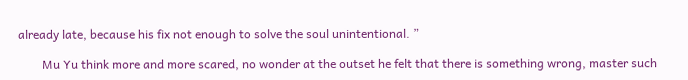already late, because his fix not enough to solve the soul unintentional. ”

        Mu Yu think more and more scared, no wonder at the outset he felt that there is something wrong, master such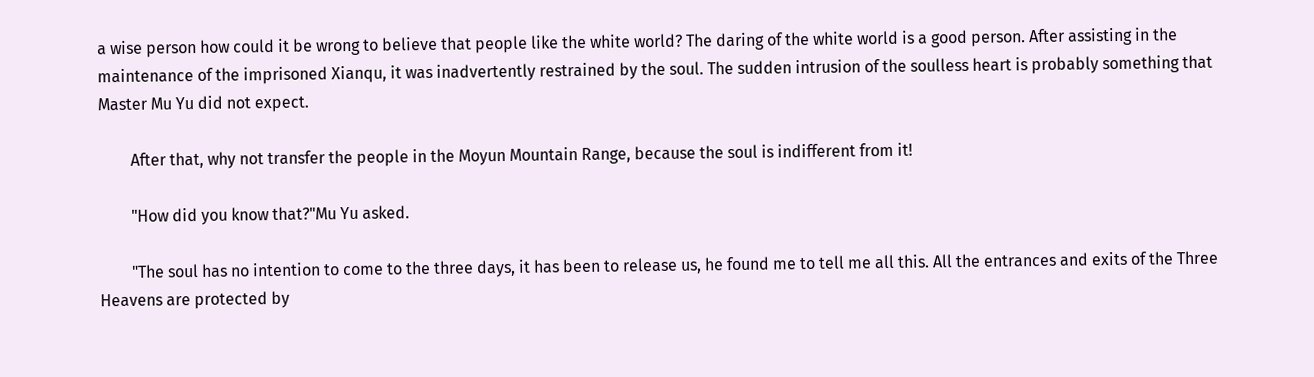a wise person how could it be wrong to believe that people like the white world? The daring of the white world is a good person. After assisting in the maintenance of the imprisoned Xianqu, it was inadvertently restrained by the soul. The sudden intrusion of the soulless heart is probably something that Master Mu Yu did not expect.

        After that, why not transfer the people in the Moyun Mountain Range, because the soul is indifferent from it!

        "How did you know that?"Mu Yu asked.

        "The soul has no intention to come to the three days, it has been to release us, he found me to tell me all this. All the entrances and exits of the Three Heavens are protected by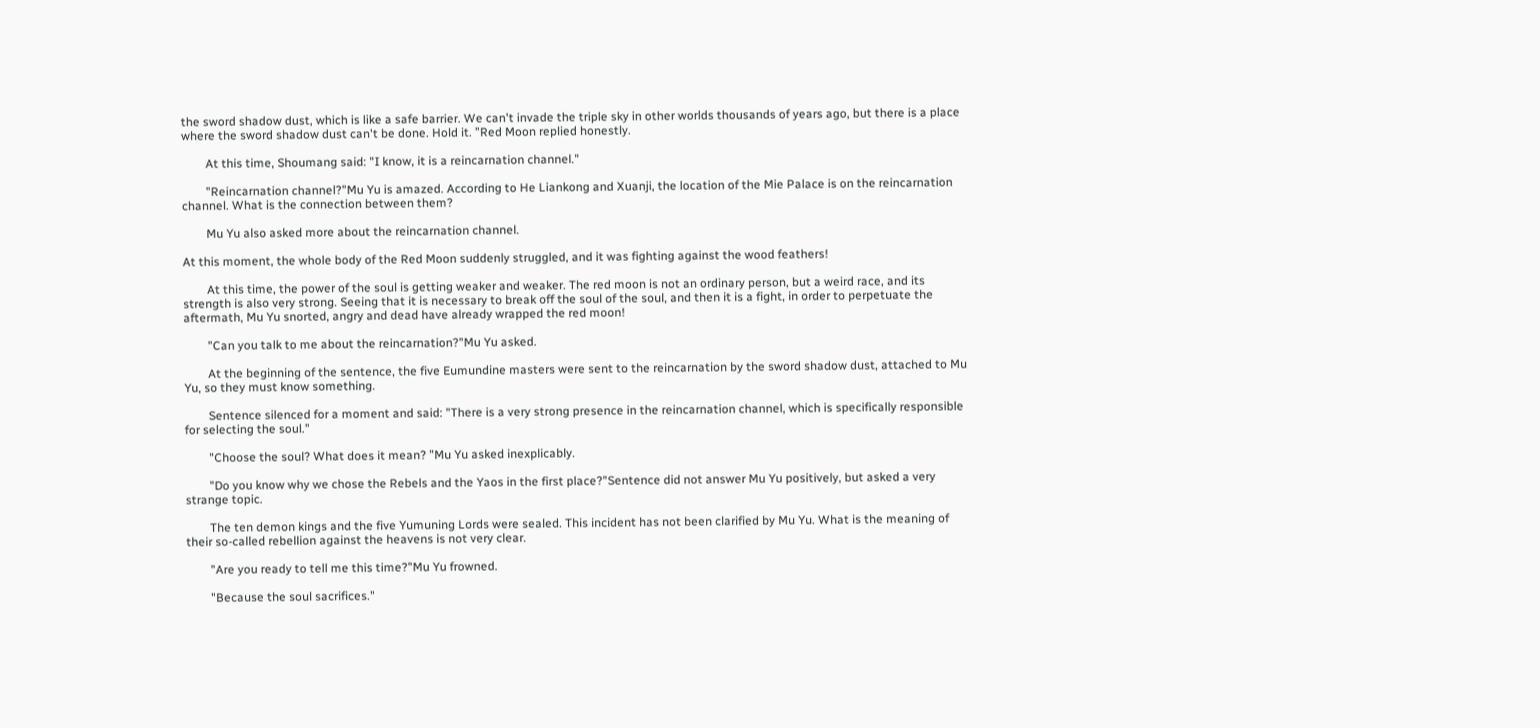the sword shadow dust, which is like a safe barrier. We can't invade the triple sky in other worlds thousands of years ago, but there is a place where the sword shadow dust can't be done. Hold it. ”Red Moon replied honestly.

        At this time, Shoumang said: "I know, it is a reincarnation channel."

        "Reincarnation channel?"Mu Yu is amazed. According to He Liankong and Xuanji, the location of the Mie Palace is on the reincarnation channel. What is the connection between them?

        Mu Yu also asked more about the reincarnation channel.

At this moment, the whole body of the Red Moon suddenly struggled, and it was fighting against the wood feathers!

        At this time, the power of the soul is getting weaker and weaker. The red moon is not an ordinary person, but a weird race, and its strength is also very strong. Seeing that it is necessary to break off the soul of the soul, and then it is a fight, in order to perpetuate the aftermath, Mu Yu snorted, angry and dead have already wrapped the red moon!

        "Can you talk to me about the reincarnation?"Mu Yu asked.

        At the beginning of the sentence, the five Eumundine masters were sent to the reincarnation by the sword shadow dust, attached to Mu Yu, so they must know something.

        Sentence silenced for a moment and said: "There is a very strong presence in the reincarnation channel, which is specifically responsible for selecting the soul."

        "Choose the soul? What does it mean? ”Mu Yu asked inexplicably.

        "Do you know why we chose the Rebels and the Yaos in the first place?"Sentence did not answer Mu Yu positively, but asked a very strange topic.

        The ten demon kings and the five Yumuning Lords were sealed. This incident has not been clarified by Mu Yu. What is the meaning of their so-called rebellion against the heavens is not very clear.

        "Are you ready to tell me this time?"Mu Yu frowned.

        "Because the soul sacrifices."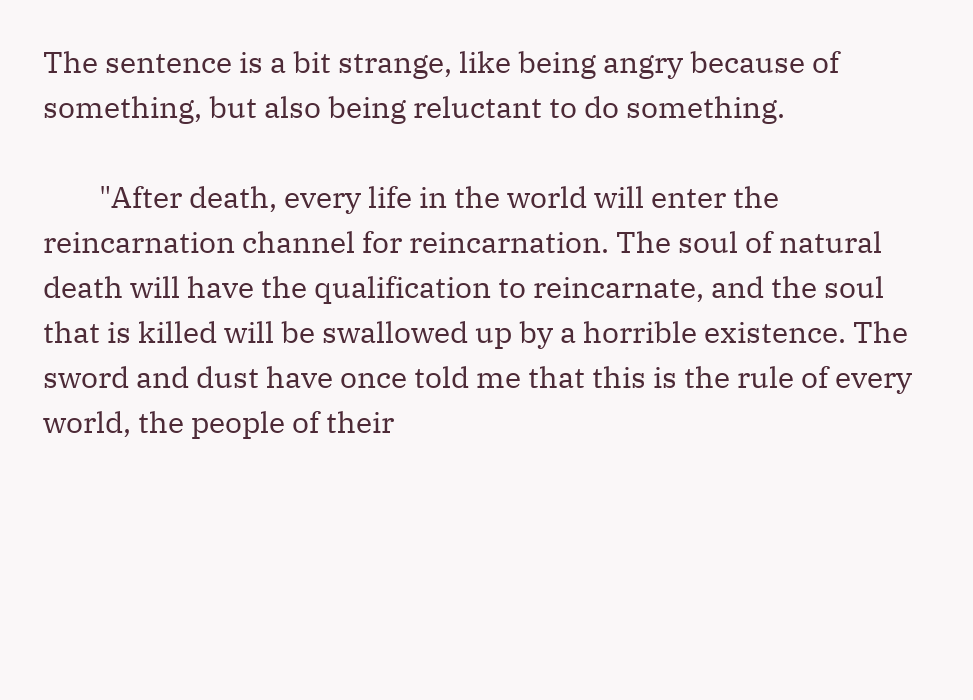The sentence is a bit strange, like being angry because of something, but also being reluctant to do something.

        "After death, every life in the world will enter the reincarnation channel for reincarnation. The soul of natural death will have the qualification to reincarnate, and the soul that is killed will be swallowed up by a horrible existence. The sword and dust have once told me that this is the rule of every world, the people of their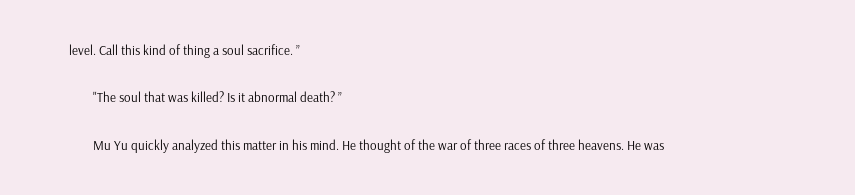level. Call this kind of thing a soul sacrifice. ”

        "The soul that was killed? Is it abnormal death? ”

        Mu Yu quickly analyzed this matter in his mind. He thought of the war of three races of three heavens. He was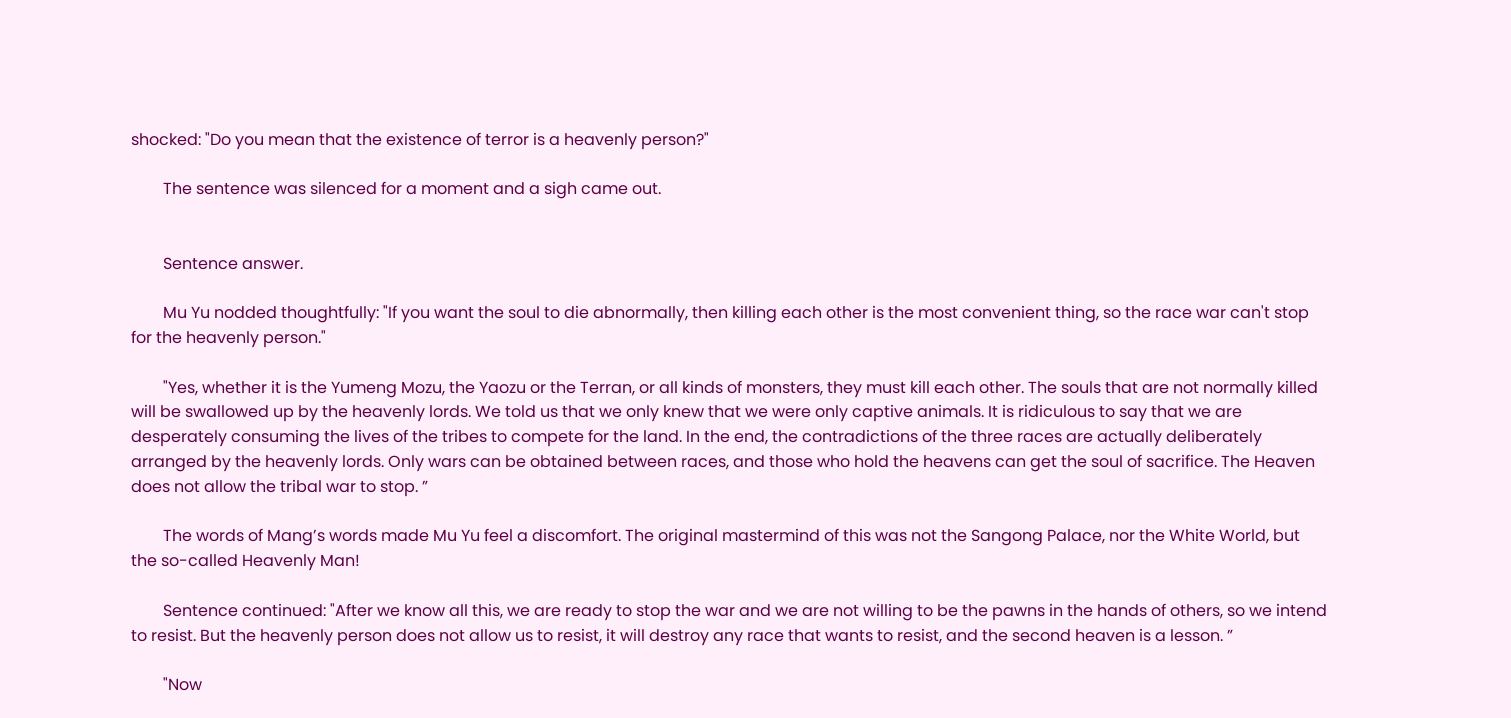shocked: "Do you mean that the existence of terror is a heavenly person?"

        The sentence was silenced for a moment and a sigh came out.


        Sentence answer.

        Mu Yu nodded thoughtfully: "If you want the soul to die abnormally, then killing each other is the most convenient thing, so the race war can't stop for the heavenly person."

        "Yes, whether it is the Yumeng Mozu, the Yaozu or the Terran, or all kinds of monsters, they must kill each other. The souls that are not normally killed will be swallowed up by the heavenly lords. We told us that we only knew that we were only captive animals. It is ridiculous to say that we are desperately consuming the lives of the tribes to compete for the land. In the end, the contradictions of the three races are actually deliberately arranged by the heavenly lords. Only wars can be obtained between races, and those who hold the heavens can get the soul of sacrifice. The Heaven does not allow the tribal war to stop. ”

        The words of Mang’s words made Mu Yu feel a discomfort. The original mastermind of this was not the Sangong Palace, nor the White World, but the so-called Heavenly Man!

        Sentence continued: "After we know all this, we are ready to stop the war and we are not willing to be the pawns in the hands of others, so we intend to resist. But the heavenly person does not allow us to resist, it will destroy any race that wants to resist, and the second heaven is a lesson. ”

        "Now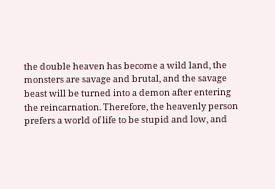the double heaven has become a wild land, the monsters are savage and brutal, and the savage beast will be turned into a demon after entering the reincarnation. Therefore, the heavenly person prefers a world of life to be stupid and low, and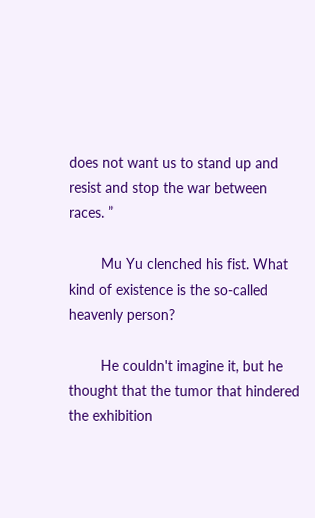does not want us to stand up and resist and stop the war between races. ”

        Mu Yu clenched his fist. What kind of existence is the so-called heavenly person?

        He couldn't imagine it, but he thought that the tumor that hindered the exhibition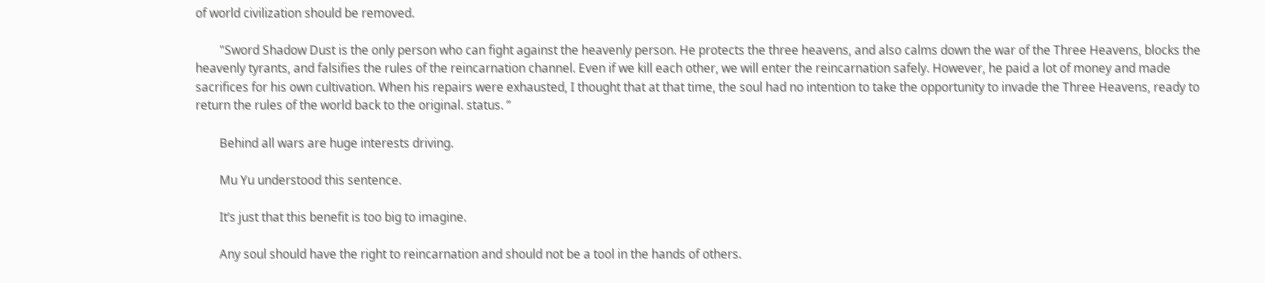of world civilization should be removed.

        "Sword Shadow Dust is the only person who can fight against the heavenly person. He protects the three heavens, and also calms down the war of the Three Heavens, blocks the heavenly tyrants, and falsifies the rules of the reincarnation channel. Even if we kill each other, we will enter the reincarnation safely. However, he paid a lot of money and made sacrifices for his own cultivation. When his repairs were exhausted, I thought that at that time, the soul had no intention to take the opportunity to invade the Three Heavens, ready to return the rules of the world back to the original. status. ”

        Behind all wars are huge interests driving.

        Mu Yu understood this sentence.

        It’s just that this benefit is too big to imagine.

        Any soul should have the right to reincarnation and should not be a tool in the hands of others.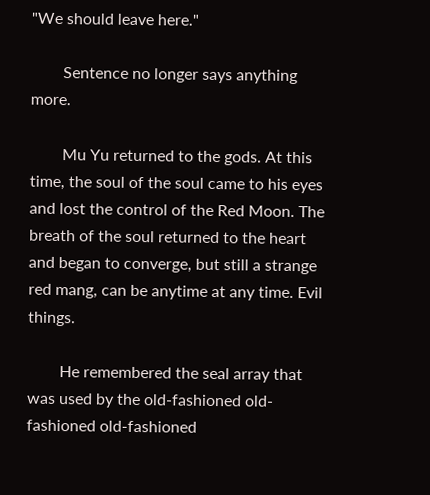"We should leave here."

        Sentence no longer says anything more.

        Mu Yu returned to the gods. At this time, the soul of the soul came to his eyes and lost the control of the Red Moon. The breath of the soul returned to the heart and began to converge, but still a strange red mang, can be anytime at any time. Evil things.

        He remembered the seal array that was used by the old-fashioned old-fashioned old-fashioned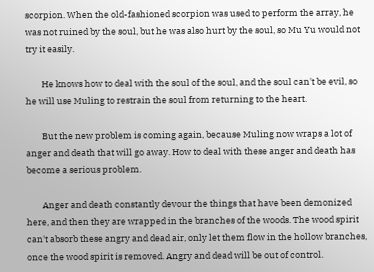scorpion. When the old-fashioned scorpion was used to perform the array, he was not ruined by the soul, but he was also hurt by the soul, so Mu Yu would not try it easily.

        He knows how to deal with the soul of the soul, and the soul can't be evil, so he will use Muling to restrain the soul from returning to the heart.

        But the new problem is coming again, because Muling now wraps a lot of anger and death that will go away. How to deal with these anger and death has become a serious problem.

        Anger and death constantly devour the things that have been demonized here, and then they are wrapped in the branches of the woods. The wood spirit can't absorb these angry and dead air, only let them flow in the hollow branches, once the wood spirit is removed. Angry and dead will be out of control.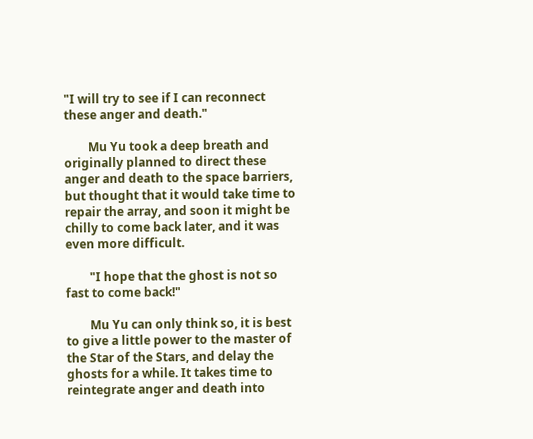"I will try to see if I can reconnect these anger and death."

        Mu Yu took a deep breath and originally planned to direct these anger and death to the space barriers, but thought that it would take time to repair the array, and soon it might be chilly to come back later, and it was even more difficult.

        "I hope that the ghost is not so fast to come back!"

        Mu Yu can only think so, it is best to give a little power to the master of the Star of the Stars, and delay the ghosts for a while. It takes time to reintegrate anger and death into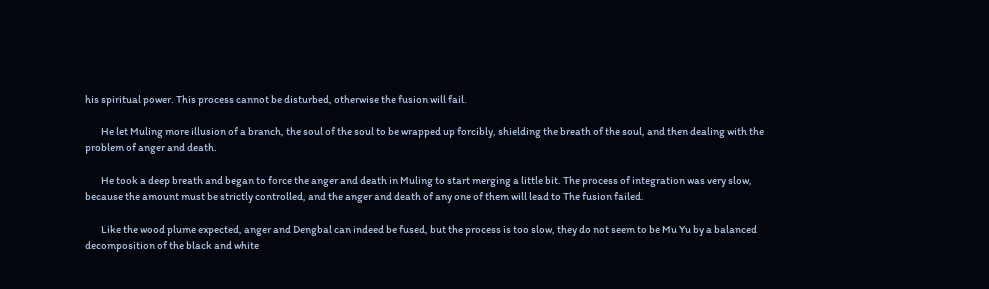his spiritual power. This process cannot be disturbed, otherwise the fusion will fail.

        He let Muling more illusion of a branch, the soul of the soul to be wrapped up forcibly, shielding the breath of the soul, and then dealing with the problem of anger and death.

        He took a deep breath and began to force the anger and death in Muling to start merging a little bit. The process of integration was very slow, because the amount must be strictly controlled, and the anger and death of any one of them will lead to The fusion failed.

        Like the wood plume expected, anger and Dengbal can indeed be fused, but the process is too slow, they do not seem to be Mu Yu by a balanced decomposition of the black and white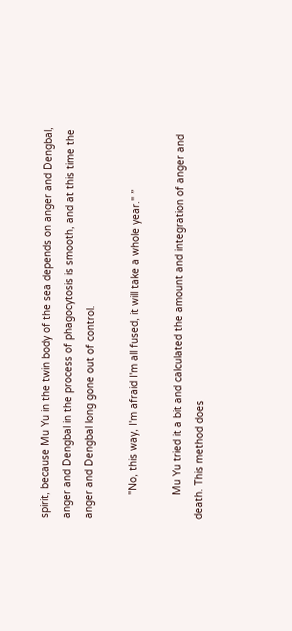spirit, because Mu Yu in the twin body of the sea depends on anger and Dengbal, anger and Dengbal in the process of phagocytosis is smooth, and at this time the anger and Dengbal long gone out of control.

        "No, this way, I'm afraid I'm all fused, it will take a whole year." ”

        Mu Yu tried it a bit and calculated the amount and integration of anger and death. This method does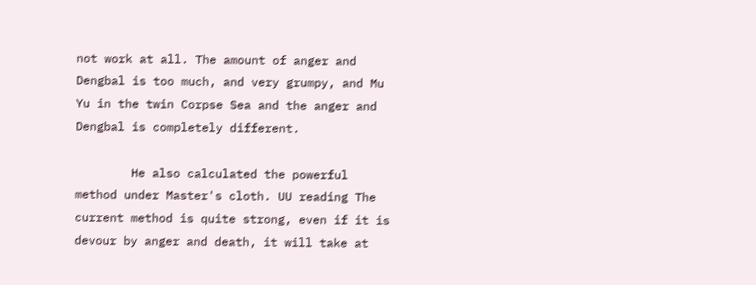not work at all. The amount of anger and Dengbal is too much, and very grumpy, and Mu Yu in the twin Corpse Sea and the anger and Dengbal is completely different.

        He also calculated the powerful method under Master's cloth. UU reading The current method is quite strong, even if it is devour by anger and death, it will take at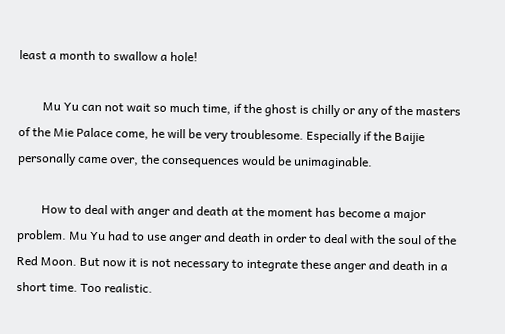least a month to swallow a hole!

        Mu Yu can not wait so much time, if the ghost is chilly or any of the masters of the Mie Palace come, he will be very troublesome. Especially if the Baijie personally came over, the consequences would be unimaginable.

        How to deal with anger and death at the moment has become a major problem. Mu Yu had to use anger and death in order to deal with the soul of the Red Moon. But now it is not necessary to integrate these anger and death in a short time. Too realistic.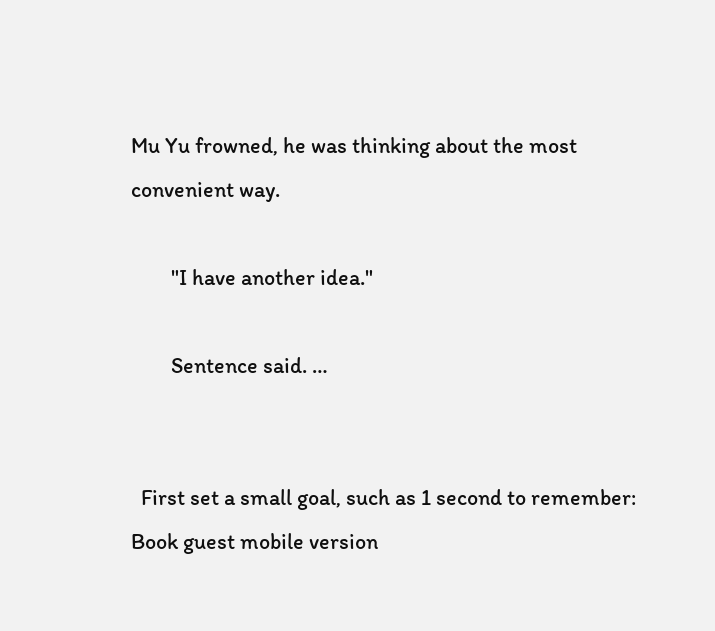Mu Yu frowned, he was thinking about the most convenient way.

        "I have another idea."

        Sentence said. …


  First set a small goal, such as 1 second to remember: Book guest mobile version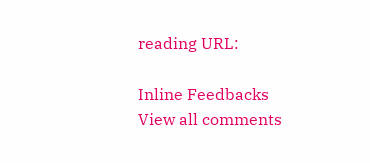reading URL:

Inline Feedbacks
View all comments